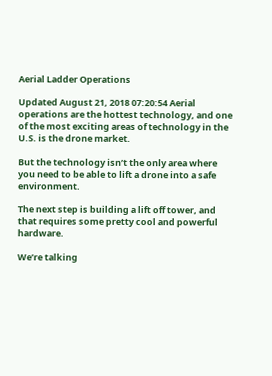Aerial Ladder Operations

Updated August 21, 2018 07:20:54 Aerial operations are the hottest technology, and one of the most exciting areas of technology in the U.S. is the drone market.

But the technology isn’t the only area where you need to be able to lift a drone into a safe environment.

The next step is building a lift off tower, and that requires some pretty cool and powerful hardware.

We’re talking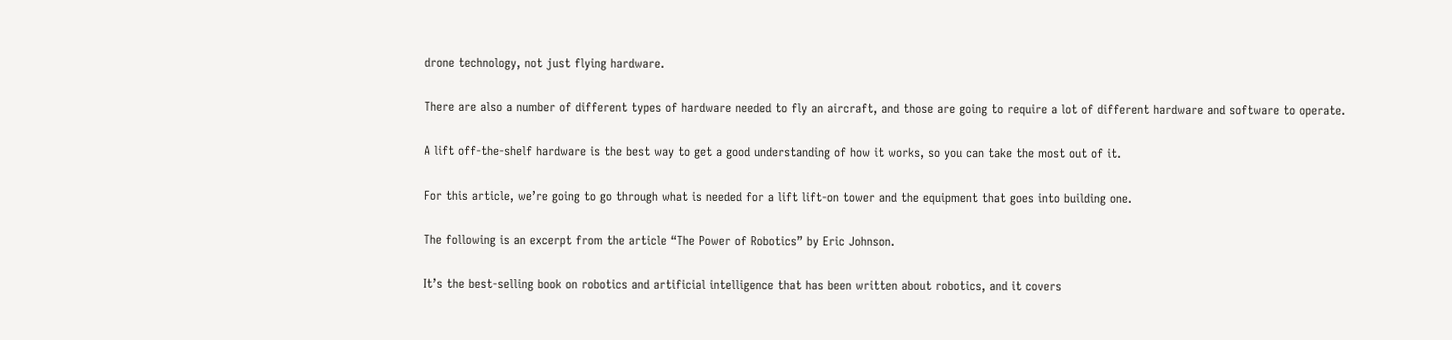drone technology, not just flying hardware.

There are also a number of different types of hardware needed to fly an aircraft, and those are going to require a lot of different hardware and software to operate.

A lift off-the-shelf hardware is the best way to get a good understanding of how it works, so you can take the most out of it.

For this article, we’re going to go through what is needed for a lift lift-on tower and the equipment that goes into building one.

The following is an excerpt from the article “The Power of Robotics” by Eric Johnson.

It’s the best-selling book on robotics and artificial intelligence that has been written about robotics, and it covers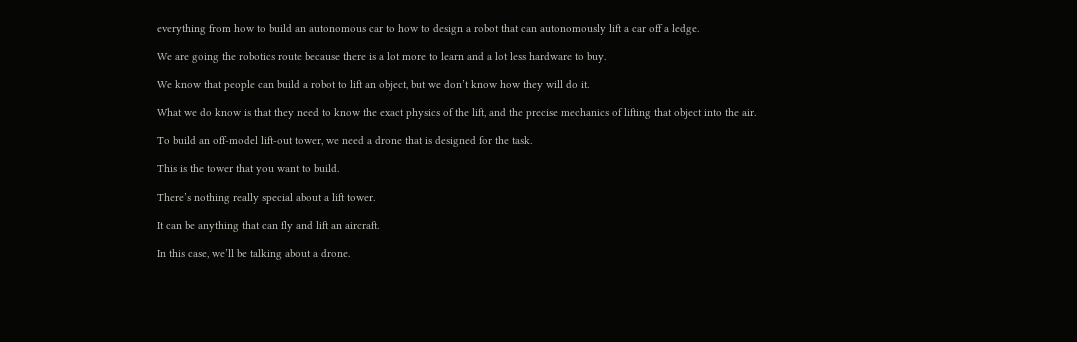everything from how to build an autonomous car to how to design a robot that can autonomously lift a car off a ledge.

We are going the robotics route because there is a lot more to learn and a lot less hardware to buy.

We know that people can build a robot to lift an object, but we don’t know how they will do it.

What we do know is that they need to know the exact physics of the lift, and the precise mechanics of lifting that object into the air.

To build an off-model lift-out tower, we need a drone that is designed for the task.

This is the tower that you want to build.

There’s nothing really special about a lift tower.

It can be anything that can fly and lift an aircraft.

In this case, we’ll be talking about a drone.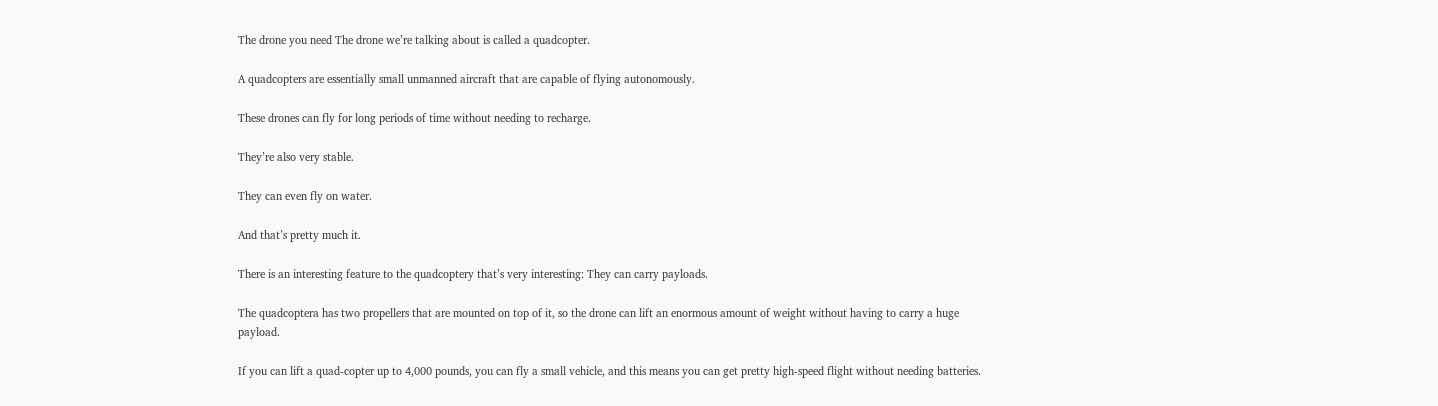The drone you need The drone we’re talking about is called a quadcopter.

A quadcopters are essentially small unmanned aircraft that are capable of flying autonomously.

These drones can fly for long periods of time without needing to recharge.

They’re also very stable.

They can even fly on water.

And that’s pretty much it.

There is an interesting feature to the quadcoptery that’s very interesting: They can carry payloads.

The quadcoptera has two propellers that are mounted on top of it, so the drone can lift an enormous amount of weight without having to carry a huge payload.

If you can lift a quad-copter up to 4,000 pounds, you can fly a small vehicle, and this means you can get pretty high-speed flight without needing batteries.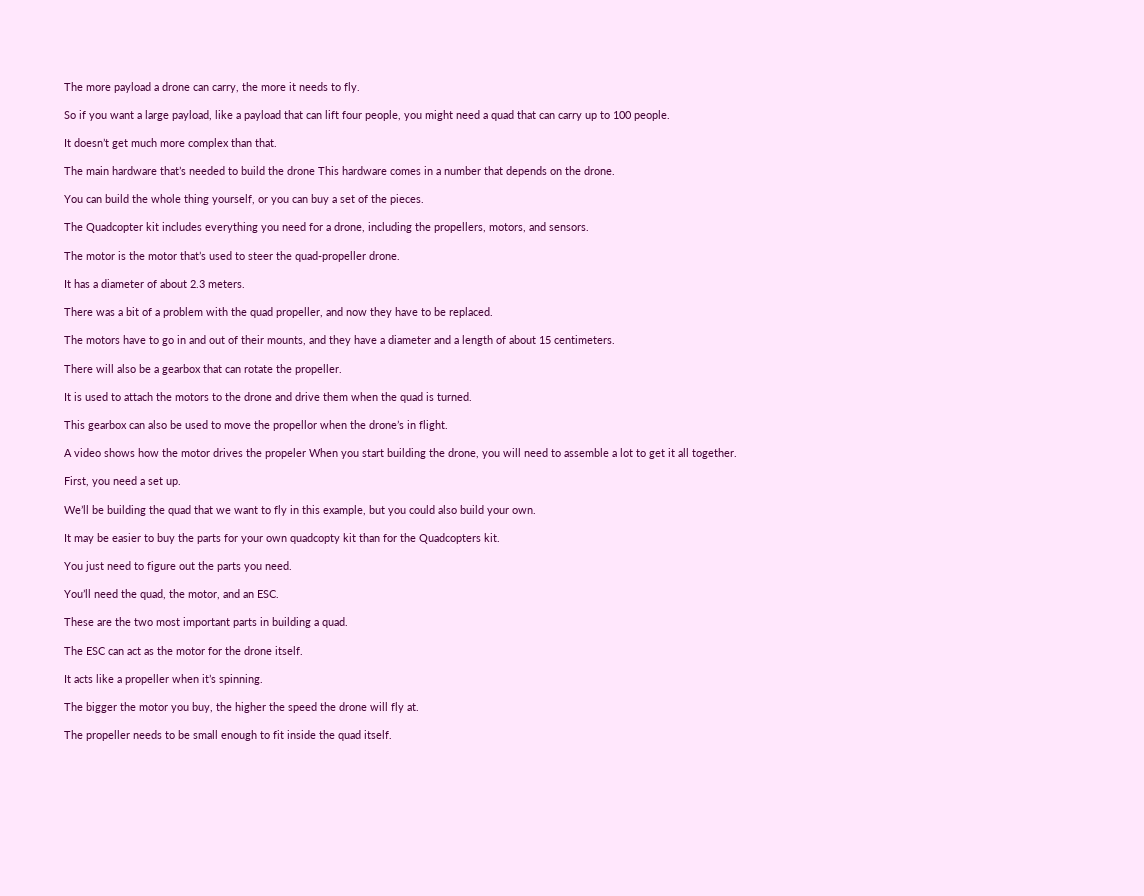The more payload a drone can carry, the more it needs to fly.

So if you want a large payload, like a payload that can lift four people, you might need a quad that can carry up to 100 people.

It doesn’t get much more complex than that.

The main hardware that’s needed to build the drone This hardware comes in a number that depends on the drone.

You can build the whole thing yourself, or you can buy a set of the pieces.

The Quadcopter kit includes everything you need for a drone, including the propellers, motors, and sensors.

The motor is the motor that’s used to steer the quad-propeller drone.

It has a diameter of about 2.3 meters.

There was a bit of a problem with the quad propeller, and now they have to be replaced.

The motors have to go in and out of their mounts, and they have a diameter and a length of about 15 centimeters.

There will also be a gearbox that can rotate the propeller.

It is used to attach the motors to the drone and drive them when the quad is turned.

This gearbox can also be used to move the propellor when the drone’s in flight.

A video shows how the motor drives the propeler When you start building the drone, you will need to assemble a lot to get it all together.

First, you need a set up.

We’ll be building the quad that we want to fly in this example, but you could also build your own.

It may be easier to buy the parts for your own quadcopty kit than for the Quadcopters kit.

You just need to figure out the parts you need.

You’ll need the quad, the motor, and an ESC.

These are the two most important parts in building a quad.

The ESC can act as the motor for the drone itself.

It acts like a propeller when it’s spinning.

The bigger the motor you buy, the higher the speed the drone will fly at.

The propeller needs to be small enough to fit inside the quad itself.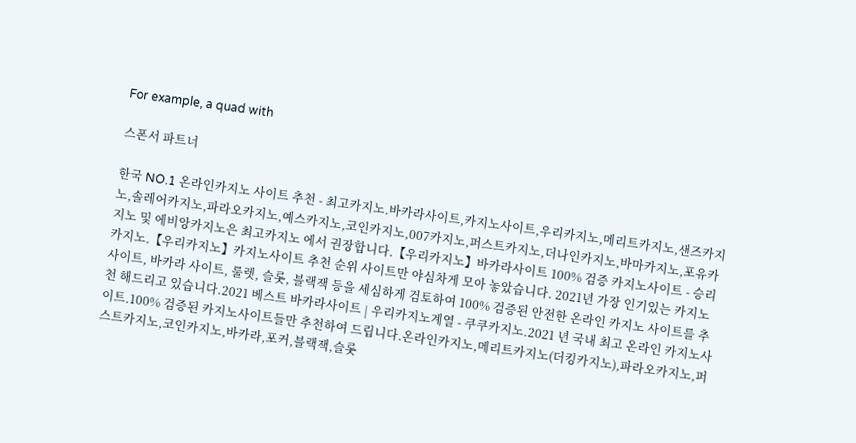For example, a quad with

스폰서 파트너

한국 NO.1 온라인카지노 사이트 추천 - 최고카지노.바카라사이트,카지노사이트,우리카지노,메리트카지노,샌즈카지노,솔레어카지노,파라오카지노,예스카지노,코인카지노,007카지노,퍼스트카지노,더나인카지노,바마카지노,포유카지노 및 에비앙카지노은 최고카지노 에서 권장합니다.【우리카지노】바카라사이트 100% 검증 카지노사이트 - 승리카지노.【우리카지노】카지노사이트 추천 순위 사이트만 야심차게 모아 놓았습니다. 2021년 가장 인기있는 카지노사이트, 바카라 사이트, 룰렛, 슬롯, 블랙잭 등을 세심하게 검토하여 100% 검증된 안전한 온라인 카지노 사이트를 추천 해드리고 있습니다.2021 베스트 바카라사이트 | 우리카지노계열 - 쿠쿠카지노.2021 년 국내 최고 온라인 카지노사이트.100% 검증된 카지노사이트들만 추천하여 드립니다.온라인카지노,메리트카지노(더킹카지노),파라오카지노,퍼스트카지노,코인카지노,바카라,포커,블랙잭,슬롯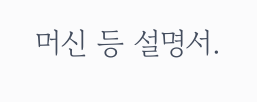머신 등 설명서.